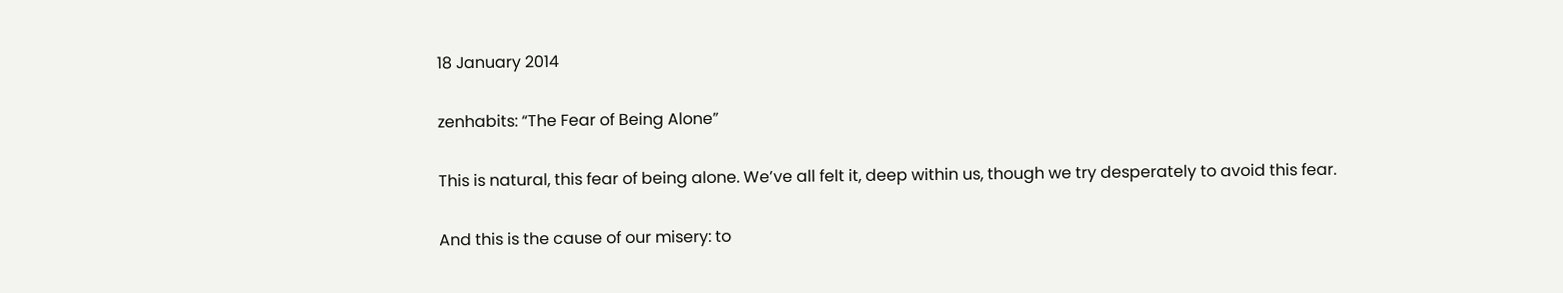18 January 2014

zenhabits: “The Fear of Being Alone”

This is natural, this fear of being alone. We’ve all felt it, deep within us, though we try desperately to avoid this fear.

And this is the cause of our misery: to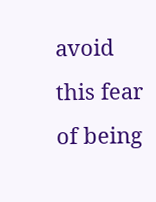avoid this fear of being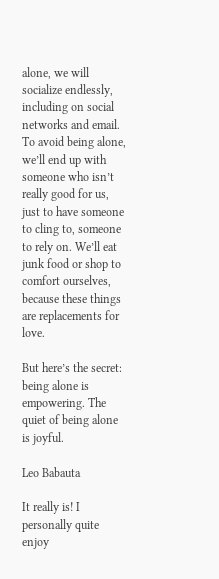alone, we will socialize endlessly, including on social networks and email. To avoid being alone, we’ll end up with someone who isn’t really good for us, just to have someone to cling to, someone to rely on. We’ll eat junk food or shop to comfort ourselves, because these things are replacements for love.

But here’s the secret: being alone is empowering. The quiet of being alone is joyful.

Leo Babauta

It really is! I personally quite enjoy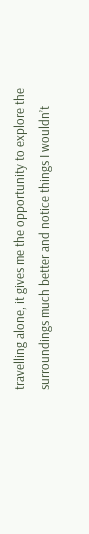travelling alone, it gives me the opportunity to explore the surroundings much better and notice things I wouldn’t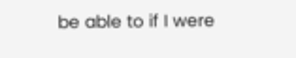be able to if I were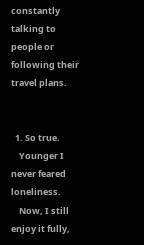constantly talking to people or following their travel plans.


  1. So true.
    Younger I never feared loneliness.
    Now, I still enjoy it fully,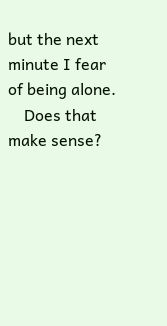but the next minute I fear of being alone.
    Does that make sense?